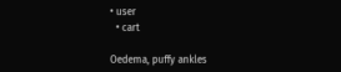• user
  • cart

Oedema, puffy ankles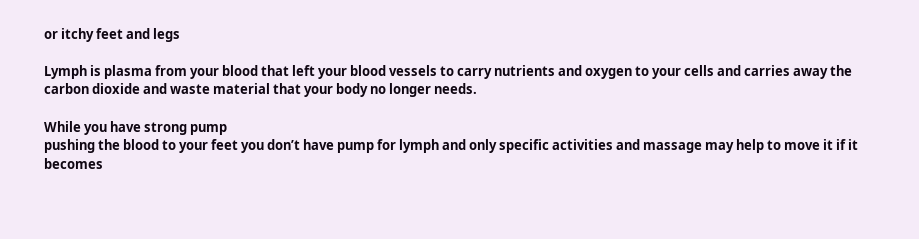or itchy feet and legs

Lymph is plasma from your blood that left your blood vessels to carry nutrients and oxygen to your cells and carries away the carbon dioxide and waste material that your body no longer needs.

While you have strong pump
pushing the blood to your feet you don’t have pump for lymph and only specific activities and massage may help to move it if it becomes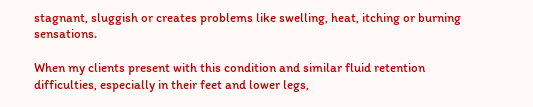stagnant, sluggish or creates problems like swelling, heat, itching or burning sensations.

When my clients present with this condition and similar fluid retention difficulties, especially in their feet and lower legs,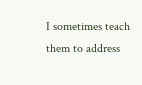I sometimes teach them to address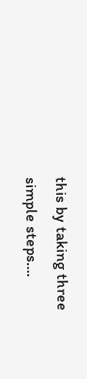this by taking three simple steps….